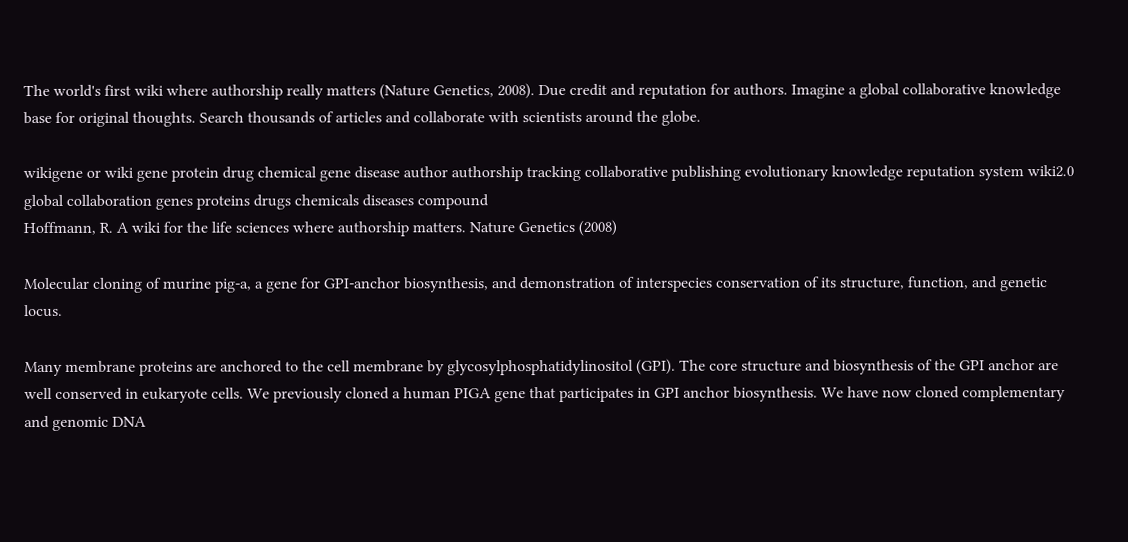The world's first wiki where authorship really matters (Nature Genetics, 2008). Due credit and reputation for authors. Imagine a global collaborative knowledge base for original thoughts. Search thousands of articles and collaborate with scientists around the globe.

wikigene or wiki gene protein drug chemical gene disease author authorship tracking collaborative publishing evolutionary knowledge reputation system wiki2.0 global collaboration genes proteins drugs chemicals diseases compound
Hoffmann, R. A wiki for the life sciences where authorship matters. Nature Genetics (2008)

Molecular cloning of murine pig-a, a gene for GPI-anchor biosynthesis, and demonstration of interspecies conservation of its structure, function, and genetic locus.

Many membrane proteins are anchored to the cell membrane by glycosylphosphatidylinositol (GPI). The core structure and biosynthesis of the GPI anchor are well conserved in eukaryote cells. We previously cloned a human PIGA gene that participates in GPI anchor biosynthesis. We have now cloned complementary and genomic DNA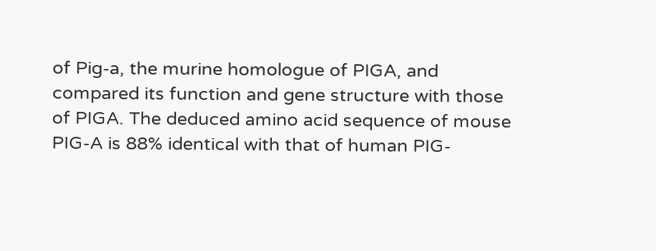of Pig-a, the murine homologue of PIGA, and compared its function and gene structure with those of PIGA. The deduced amino acid sequence of mouse PIG-A is 88% identical with that of human PIG-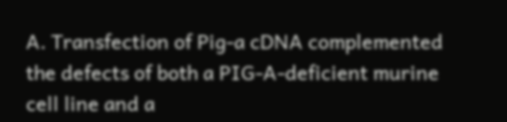A. Transfection of Pig-a cDNA complemented the defects of both a PIG-A-deficient murine cell line and a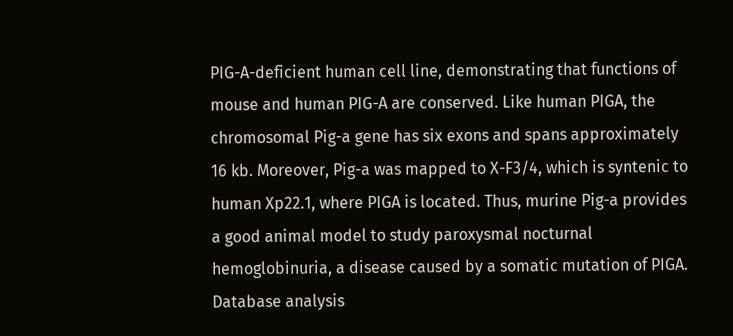PIG-A-deficient human cell line, demonstrating that functions of mouse and human PIG-A are conserved. Like human PIGA, the chromosomal Pig-a gene has six exons and spans approximately 16 kb. Moreover, Pig-a was mapped to X-F3/4, which is syntenic to human Xp22.1, where PIGA is located. Thus, murine Pig-a provides a good animal model to study paroxysmal nocturnal hemoglobinuria, a disease caused by a somatic mutation of PIGA. Database analysis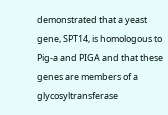demonstrated that a yeast gene, SPT14, is homologous to Pig-a and PIGA and that these genes are members of a glycosyltransferase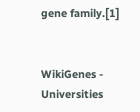gene family.[1]


WikiGenes - Universities